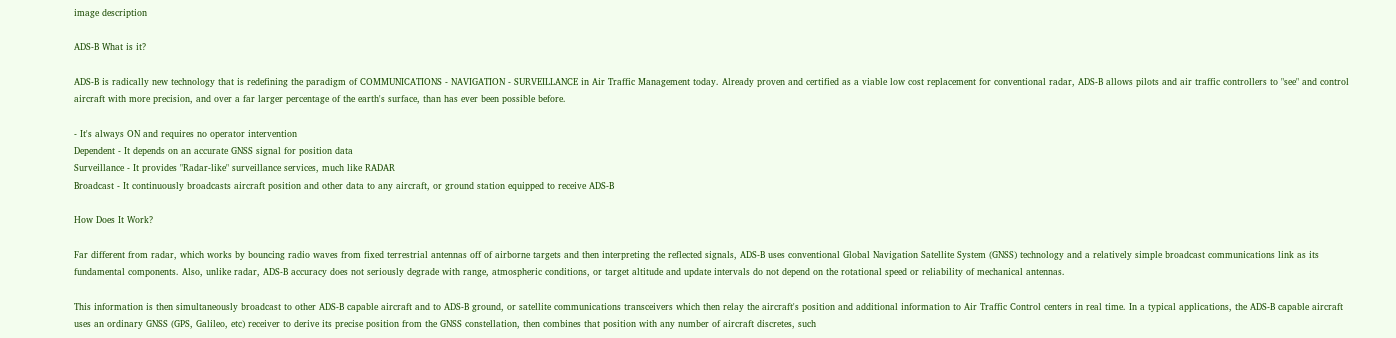image description

ADS-B What is it?

ADS-B is radically new technology that is redefining the paradigm of COMMUNICATIONS - NAVIGATION - SURVEILLANCE in Air Traffic Management today. Already proven and certified as a viable low cost replacement for conventional radar, ADS-B allows pilots and air traffic controllers to "see" and control aircraft with more precision, and over a far larger percentage of the earth's surface, than has ever been possible before.

- It's always ON and requires no operator intervention
Dependent - It depends on an accurate GNSS signal for position data
Surveillance - It provides "Radar-like" surveillance services, much like RADAR
Broadcast - It continuously broadcasts aircraft position and other data to any aircraft, or ground station equipped to receive ADS-B

How Does It Work?

Far different from radar, which works by bouncing radio waves from fixed terrestrial antennas off of airborne targets and then interpreting the reflected signals, ADS-B uses conventional Global Navigation Satellite System (GNSS) technology and a relatively simple broadcast communications link as its fundamental components. Also, unlike radar, ADS-B accuracy does not seriously degrade with range, atmospheric conditions, or target altitude and update intervals do not depend on the rotational speed or reliability of mechanical antennas.

This information is then simultaneously broadcast to other ADS-B capable aircraft and to ADS-B ground, or satellite communications transceivers which then relay the aircraft's position and additional information to Air Traffic Control centers in real time. In a typical applications, the ADS-B capable aircraft uses an ordinary GNSS (GPS, Galileo, etc) receiver to derive its precise position from the GNSS constellation, then combines that position with any number of aircraft discretes, such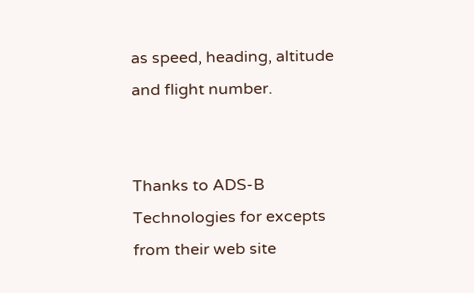as speed, heading, altitude and flight number.


Thanks to ADS-B Technologies for excepts from their web site